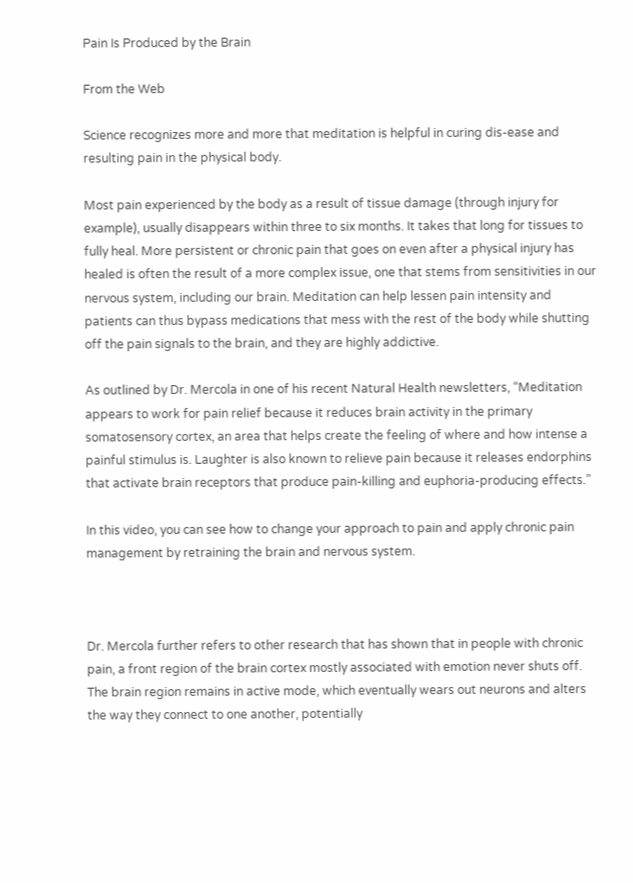Pain Is Produced by the Brain

From the Web

Science recognizes more and more that meditation is helpful in curing dis-ease and resulting pain in the physical body.

Most pain experienced by the body as a result of tissue damage (through injury for example), usually disappears within three to six months. It takes that long for tissues to fully heal. More persistent or chronic pain that goes on even after a physical injury has healed is often the result of a more complex issue, one that stems from sensitivities in our nervous system, including our brain. Meditation can help lessen pain intensity and patients can thus bypass medications that mess with the rest of the body while shutting off the pain signals to the brain, and they are highly addictive.

As outlined by Dr. Mercola in one of his recent Natural Health newsletters, “Meditation appears to work for pain relief because it reduces brain activity in the primary somatosensory cortex, an area that helps create the feeling of where and how intense a painful stimulus is. Laughter is also known to relieve pain because it releases endorphins that activate brain receptors that produce pain-killing and euphoria-producing effects.”

In this video, you can see how to change your approach to pain and apply chronic pain management by retraining the brain and nervous system.



Dr. Mercola further refers to other research that has shown that in people with chronic pain, a front region of the brain cortex mostly associated with emotion never shuts off. The brain region remains in active mode, which eventually wears out neurons and alters the way they connect to one another, potentially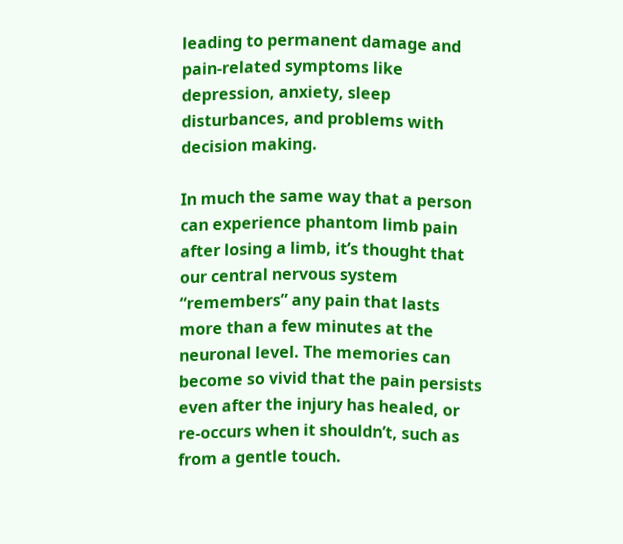leading to permanent damage and pain-related symptoms like depression, anxiety, sleep disturbances, and problems with decision making.

In much the same way that a person can experience phantom limb pain after losing a limb, it’s thought that our central nervous system “remembers” any pain that lasts more than a few minutes at the neuronal level. The memories can become so vivid that the pain persists even after the injury has healed, or re-occurs when it shouldn’t, such as from a gentle touch.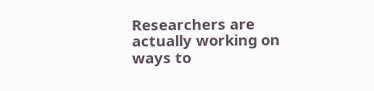Researchers are actually working on ways to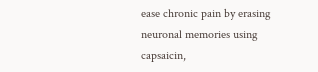ease chronic pain by erasing neuronal memories using capsaicin,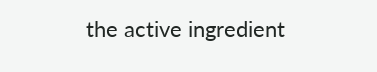the active ingredient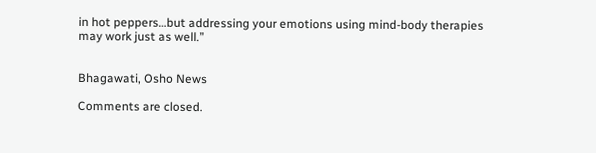in hot peppers…but addressing your emotions using mind-body therapies may work just as well.”


Bhagawati, Osho News

Comments are closed.